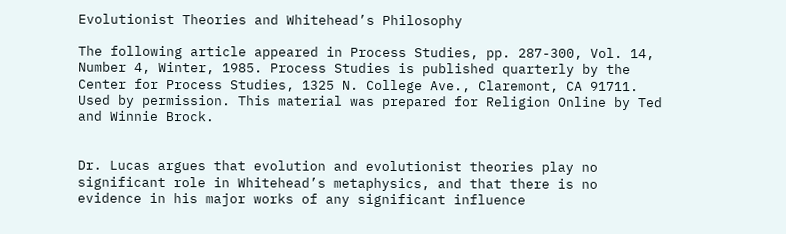Evolutionist Theories and Whitehead’s Philosophy

The following article appeared in Process Studies, pp. 287-300, Vol. 14, Number 4, Winter, 1985. Process Studies is published quarterly by the Center for Process Studies, 1325 N. College Ave., Claremont, CA 91711. Used by permission. This material was prepared for Religion Online by Ted and Winnie Brock.


Dr. Lucas argues that evolution and evolutionist theories play no significant role in Whitehead’s metaphysics, and that there is no evidence in his major works of any significant influence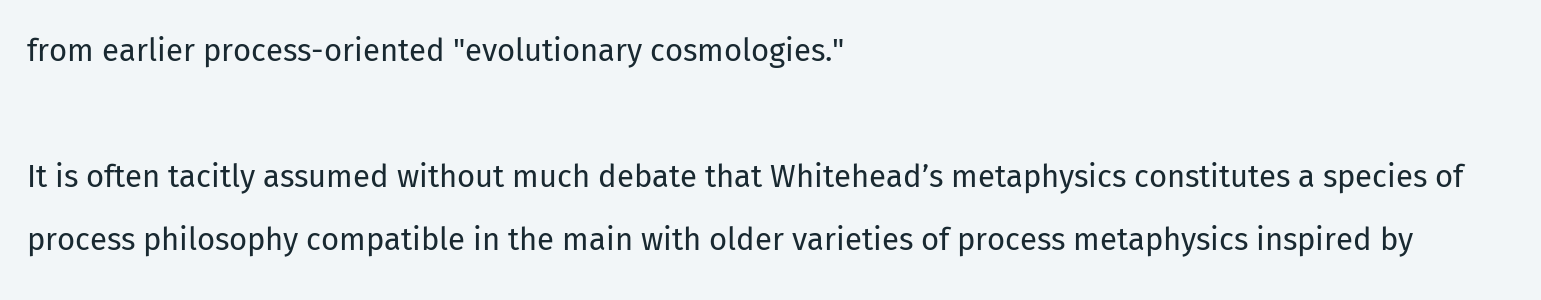from earlier process-oriented "evolutionary cosmologies."

It is often tacitly assumed without much debate that Whitehead’s metaphysics constitutes a species of process philosophy compatible in the main with older varieties of process metaphysics inspired by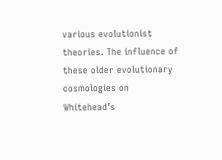various evolutionist theories. The influence of these older evolutionary cosmologies on Whitehead’s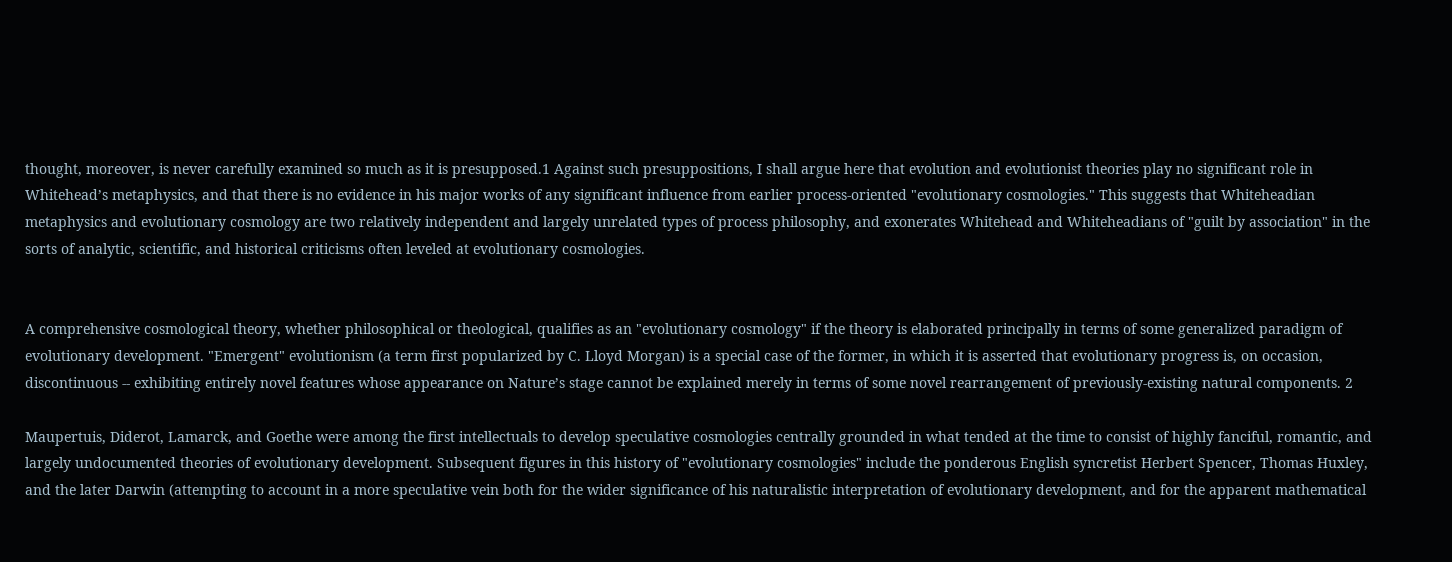thought, moreover, is never carefully examined so much as it is presupposed.1 Against such presuppositions, I shall argue here that evolution and evolutionist theories play no significant role in Whitehead’s metaphysics, and that there is no evidence in his major works of any significant influence from earlier process-oriented "evolutionary cosmologies." This suggests that Whiteheadian metaphysics and evolutionary cosmology are two relatively independent and largely unrelated types of process philosophy, and exonerates Whitehead and Whiteheadians of "guilt by association" in the sorts of analytic, scientific, and historical criticisms often leveled at evolutionary cosmologies.


A comprehensive cosmological theory, whether philosophical or theological, qualifies as an "evolutionary cosmology" if the theory is elaborated principally in terms of some generalized paradigm of evolutionary development. "Emergent" evolutionism (a term first popularized by C. Lloyd Morgan) is a special case of the former, in which it is asserted that evolutionary progress is, on occasion, discontinuous -- exhibiting entirely novel features whose appearance on Nature’s stage cannot be explained merely in terms of some novel rearrangement of previously-existing natural components. 2

Maupertuis, Diderot, Lamarck, and Goethe were among the first intellectuals to develop speculative cosmologies centrally grounded in what tended at the time to consist of highly fanciful, romantic, and largely undocumented theories of evolutionary development. Subsequent figures in this history of "evolutionary cosmologies" include the ponderous English syncretist Herbert Spencer, Thomas Huxley, and the later Darwin (attempting to account in a more speculative vein both for the wider significance of his naturalistic interpretation of evolutionary development, and for the apparent mathematical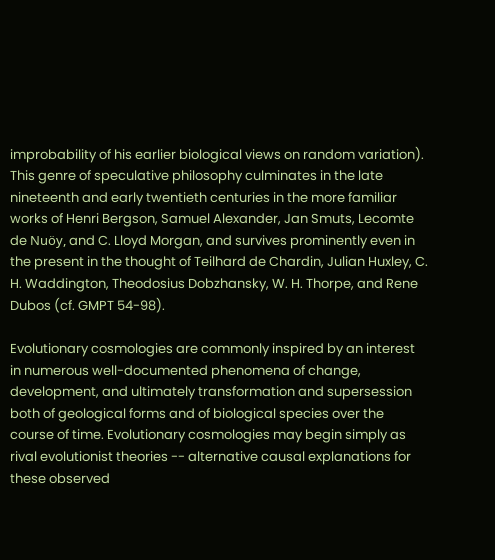improbability of his earlier biological views on random variation). This genre of speculative philosophy culminates in the late nineteenth and early twentieth centuries in the more familiar works of Henri Bergson, Samuel Alexander, Jan Smuts, Lecomte de Nuöy, and C. Lloyd Morgan, and survives prominently even in the present in the thought of Teilhard de Chardin, Julian Huxley, C. H. Waddington, Theodosius Dobzhansky, W. H. Thorpe, and Rene Dubos (cf. GMPT 54-98).

Evolutionary cosmologies are commonly inspired by an interest in numerous well-documented phenomena of change, development, and ultimately transformation and supersession both of geological forms and of biological species over the course of time. Evolutionary cosmologies may begin simply as rival evolutionist theories -- alternative causal explanations for these observed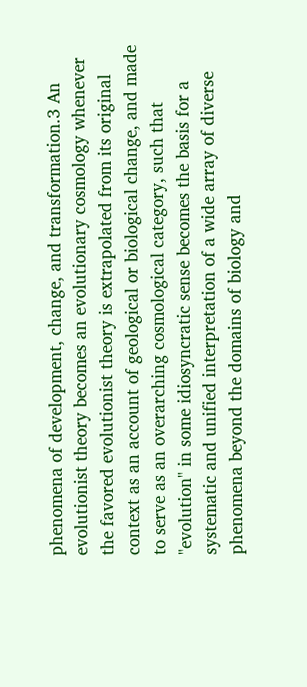phenomena of development, change, and transformation.3 An evolutionist theory becomes an evolutionary cosmology whenever the favored evolutionist theory is extrapolated from its original context as an account of geological or biological change, and made to serve as an overarching cosmological category, such that "evolution" in some idiosyncratic sense becomes the basis for a systematic and unified interpretation of a wide array of diverse phenomena beyond the domains of biology and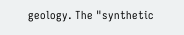geology. The "synthetic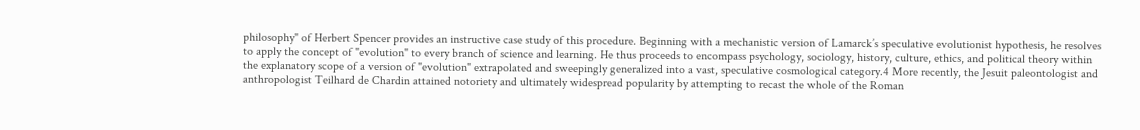philosophy" of Herbert Spencer provides an instructive case study of this procedure. Beginning with a mechanistic version of Lamarck’s speculative evolutionist hypothesis, he resolves to apply the concept of "evolution" to every branch of science and learning. He thus proceeds to encompass psychology, sociology, history, culture, ethics, and political theory within the explanatory scope of a version of "evolution" extrapolated and sweepingly generalized into a vast, speculative cosmological category.4 More recently, the Jesuit paleontologist and anthropologist Teilhard de Chardin attained notoriety and ultimately widespread popularity by attempting to recast the whole of the Roman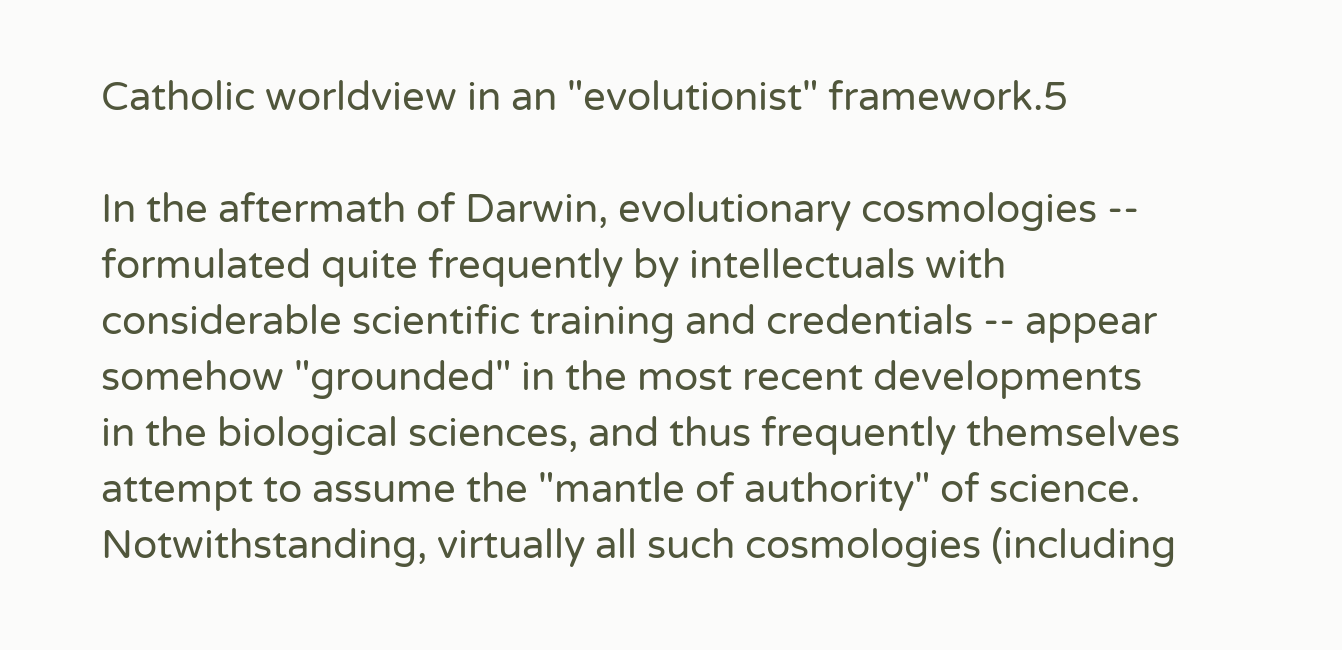Catholic worldview in an "evolutionist" framework.5

In the aftermath of Darwin, evolutionary cosmologies -- formulated quite frequently by intellectuals with considerable scientific training and credentials -- appear somehow "grounded" in the most recent developments in the biological sciences, and thus frequently themselves attempt to assume the "mantle of authority" of science. Notwithstanding, virtually all such cosmologies (including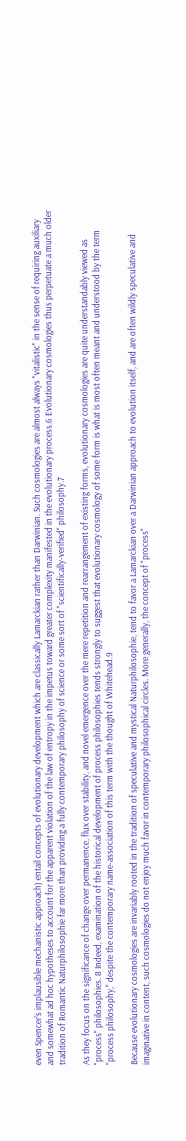even Spencer’s implausible mechanistic approach) entail concepts of evolutionary development which are classically Lamarckian rather than Darwinian. Such cosmologies are almost always "vitalistic" in the sense of requiring auxiliary and somewhat ad hoc hypotheses to account for the apparent violation of the law of entropy in the impetus toward greater complexity manifested in the evolutionary process.6 Evolutionary cosmologies thus perpetuate a much older tradition of Romantic Naturphilosophie far more than providing a fully contemporary philosophy of science or some sort of "scientifically-verified" philosophy.7

As they focus on the significance of change over permanence, flux over stability, and novel emergence over the mere repetition and rearrangement of existing forms, evolutionary cosmologies are quite understandably viewed as "process" philosophies. 8 Indeed, examination of the historical development of process philosophies tends strongly to suggest that evolutionary cosmology of some form is what is most often meant and understood by the term "process philosophy," despite the contemporary name-association of this term with the thought of Whitehead.9

Because evolutionary cosmologies are invariably rooted in the tradition of speculative and mystical Naturphilosophie, tend to favor a Lamarckian over a Darwinian approach to evolution itself, and are often wildly speculative and imaginative in content, such cosmologies do not enjoy much favor in contemporary philosophical circles. More generally, the concept of "process"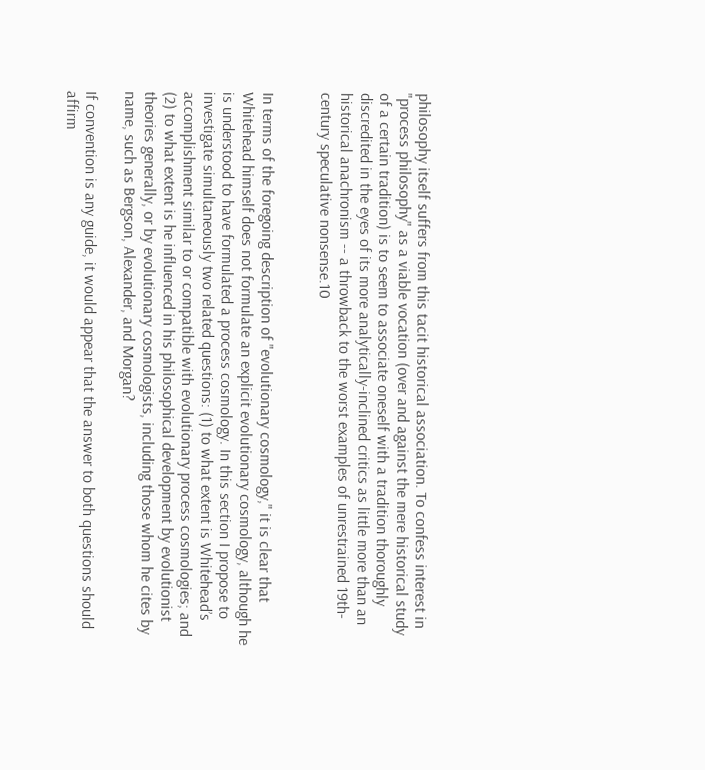philosophy itself suffers from this tacit historical association. To confess interest in "process philosophy" as a viable vocation (over and against the mere historical study of a certain tradition) is to seem to associate oneself with a tradition thoroughly discredited in the eyes of its more analytically-inclined critics as little more than an historical anachronism -- a throwback to the worst examples of unrestrained 19th-century speculative nonsense.10


In terms of the foregoing description of "evolutionary cosmology," it is clear that Whitehead himself does not formulate an explicit evolutionary cosmology, although he is understood to have formulated a process cosmology. In this section I propose to investigate simultaneously two related questions: (1) to what extent is Whitehead’s accomplishment similar to or compatible with evolutionary process cosmologies; and (2) to what extent is he influenced in his philosophical development by evolutionist theories generally, or by evolutionary cosmologists, including those whom he cites by name, such as Bergson, Alexander, and Morgan?

If convention is any guide, it would appear that the answer to both questions should affirm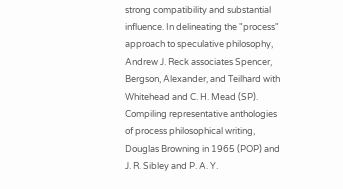strong compatibility and substantial influence. In delineating the "process" approach to speculative philosophy, Andrew J. Reck associates Spencer, Bergson, Alexander, and Teilhard with Whitehead and C. H. Mead (SP). Compiling representative anthologies of process philosophical writing, Douglas Browning in 1965 (POP) and J. R. Sibley and P. A. Y.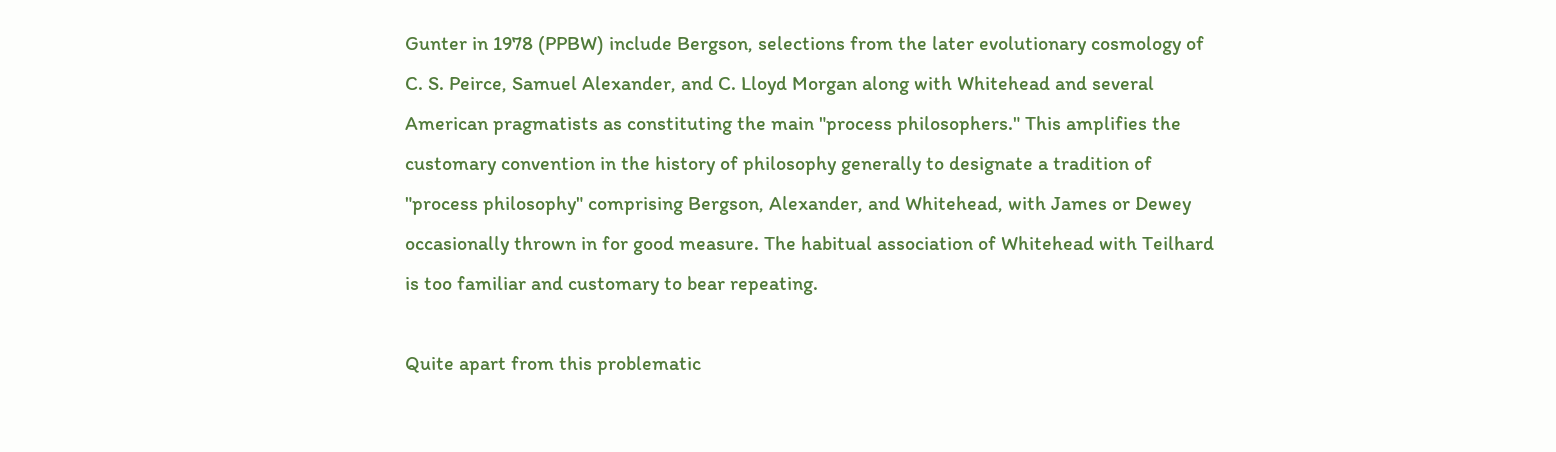Gunter in 1978 (PPBW) include Bergson, selections from the later evolutionary cosmology of C. S. Peirce, Samuel Alexander, and C. Lloyd Morgan along with Whitehead and several American pragmatists as constituting the main "process philosophers." This amplifies the customary convention in the history of philosophy generally to designate a tradition of "process philosophy" comprising Bergson, Alexander, and Whitehead, with James or Dewey occasionally thrown in for good measure. The habitual association of Whitehead with Teilhard is too familiar and customary to bear repeating.

Quite apart from this problematic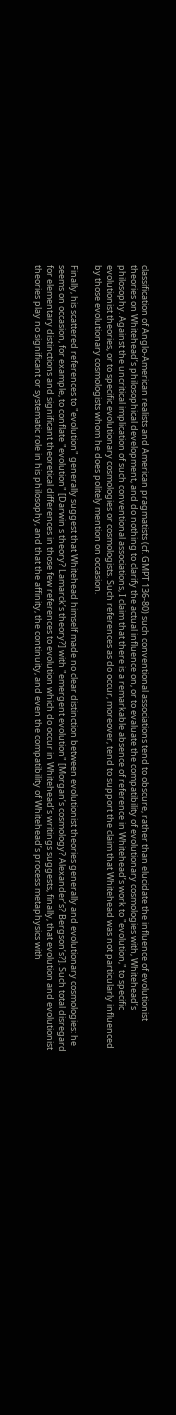classification of Anglo-American realists and American pragmatists (cf. GMPT 136-80) such conventional associations tend to obscure, rather than elucidate the influence of evolutionist theories on Whitehead’s philosophical development, and do nothing to clarify the actual influence on, or to evaluate the compatibility of evolutionary cosmologies with, Whitehead’s philosophy. Against the uncritical implication of such conventional associations, I claim that there is a remarkable absence of reference in Whitehead’s work to "evolution," to specific evolutionist theories, or to specific evolutionary cosmologies or cosmologists. Such references as do occur, moreover, tend to support the claim that Whitehead was not particularly influenced by those evolutionary cosmologists whom he does politely mention on occasion.

Finally, his scattered references to "evolution" generally suggest that Whitehead himself made no clear distinction between evolutionist theories generally and evolutionary cosmologies: he seems on occasion, for example, to conflate "evolution" [Darwin s theory? Lamarck’s theory?] with "emergent evolution" [Morgan’s cosmology? Alexander’s? Bergson’s?]. Such total disregard for elementary distinctions and significant theoretical differences in those few references to evolution which do occur in Whitehead’s writings suggests, finally, that evolution and evolutionist theories play no significant or systematic role in his philosophy, and that the affinity, the continuity, and even the compatibility of Whitehead’s process metaphysics with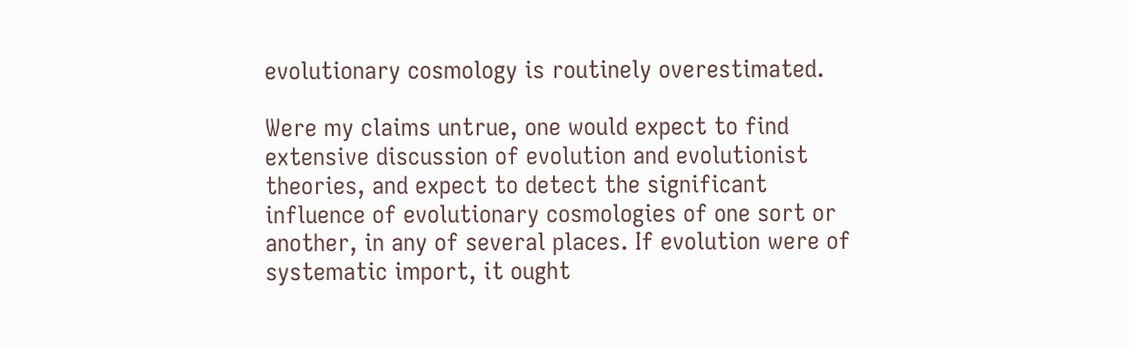evolutionary cosmology is routinely overestimated.

Were my claims untrue, one would expect to find extensive discussion of evolution and evolutionist theories, and expect to detect the significant influence of evolutionary cosmologies of one sort or another, in any of several places. If evolution were of systematic import, it ought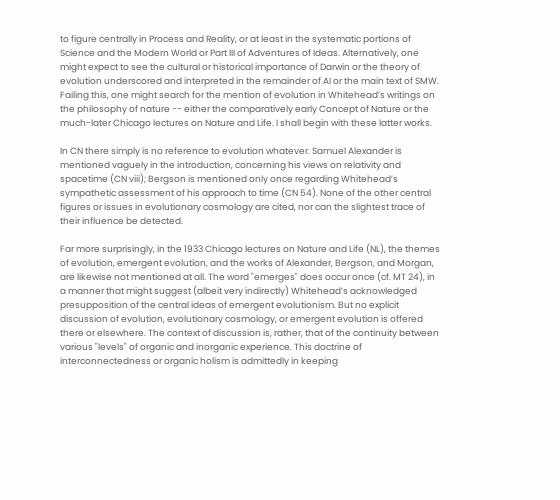to figure centrally in Process and Reality, or at least in the systematic portions of Science and the Modern World or Part III of Adventures of Ideas. Alternatively, one might expect to see the cultural or historical importance of Darwin or the theory of evolution underscored and interpreted in the remainder of AI or the main text of SMW. Failing this, one might search for the mention of evolution in Whitehead’s writings on the philosophy of nature -- either the comparatively early Concept of Nature or the much-later Chicago lectures on Nature and Life. I shall begin with these latter works.

In CN there simply is no reference to evolution whatever. Samuel Alexander is mentioned vaguely in the introduction, concerning his views on relativity and spacetime (CN viii); Bergson is mentioned only once regarding Whitehead’s sympathetic assessment of his approach to time (CN 54). None of the other central figures or issues in evolutionary cosmology are cited, nor can the slightest trace of their influence be detected.

Far more surprisingly, in the 1933 Chicago lectures on Nature and Life (NL), the themes of evolution, emergent evolution, and the works of Alexander, Bergson, and Morgan, are likewise not mentioned at all. The word "emerges" does occur once (cf. MT 24), in a manner that might suggest (albeit very indirectly) Whitehead’s acknowledged presupposition of the central ideas of emergent evolutionism. But no explicit discussion of evolution, evolutionary cosmology, or emergent evolution is offered there or elsewhere. The context of discussion is, rather, that of the continuity between various "levels" of organic and inorganic experience. This doctrine of interconnectedness or organic holism is admittedly in keeping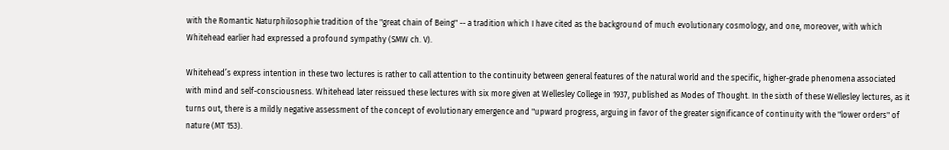with the Romantic Naturphilosophie tradition of the "great chain of Being" -- a tradition which I have cited as the background of much evolutionary cosmology, and one, moreover, with which Whitehead earlier had expressed a profound sympathy (SMW ch. V).

Whitehead’s express intention in these two lectures is rather to call attention to the continuity between general features of the natural world and the specific, higher-grade phenomena associated with mind and self-consciousness. Whitehead later reissued these lectures with six more given at Wellesley College in 1937, published as Modes of Thought. In the sixth of these Wellesley lectures, as it turns out, there is a mildly negative assessment of the concept of evolutionary emergence and "upward progress, arguing in favor of the greater significance of continuity with the "lower orders" of nature (MT 153).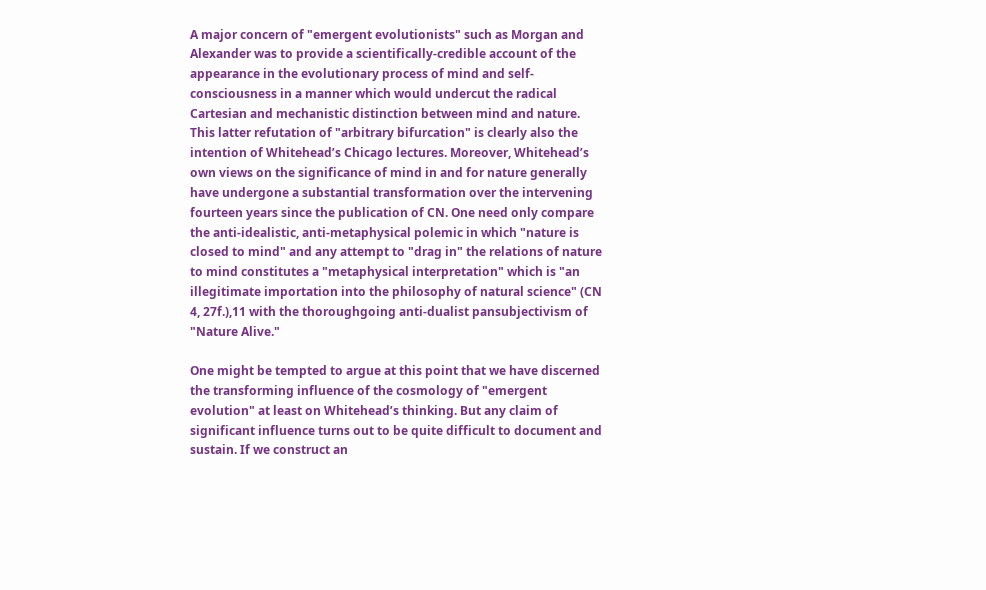A major concern of "emergent evolutionists" such as Morgan and Alexander was to provide a scientifically-credible account of the appearance in the evolutionary process of mind and self-consciousness in a manner which would undercut the radical Cartesian and mechanistic distinction between mind and nature. This latter refutation of "arbitrary bifurcation" is clearly also the intention of Whitehead’s Chicago lectures. Moreover, Whitehead’s own views on the significance of mind in and for nature generally have undergone a substantial transformation over the intervening fourteen years since the publication of CN. One need only compare the anti-idealistic, anti-metaphysical polemic in which "nature is closed to mind" and any attempt to "drag in" the relations of nature to mind constitutes a "metaphysical interpretation" which is "an illegitimate importation into the philosophy of natural science" (CN 4, 27f.),11 with the thoroughgoing anti-dualist pansubjectivism of "Nature Alive."

One might be tempted to argue at this point that we have discerned the transforming influence of the cosmology of "emergent evolution" at least on Whitehead’s thinking. But any claim of significant influence turns out to be quite difficult to document and sustain. If we construct an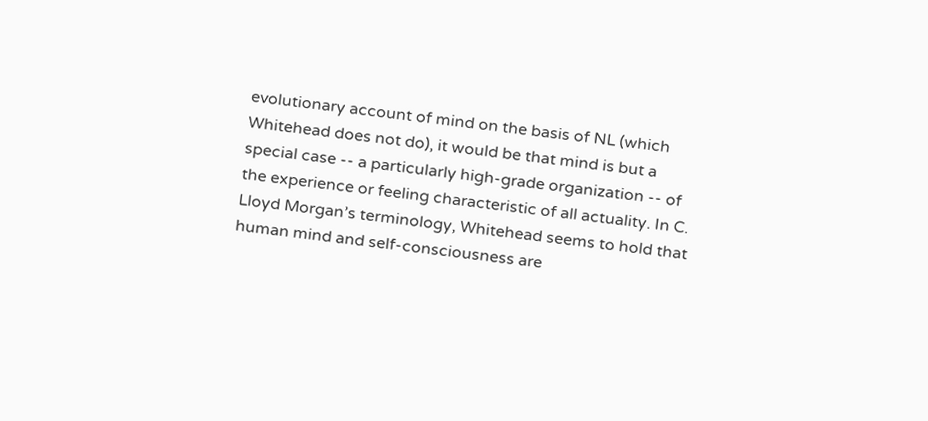evolutionary account of mind on the basis of NL (which Whitehead does not do), it would be that mind is but a special case -- a particularly high-grade organization -- of the experience or feeling characteristic of all actuality. In C. Lloyd Morgan’s terminology, Whitehead seems to hold that human mind and self-consciousness are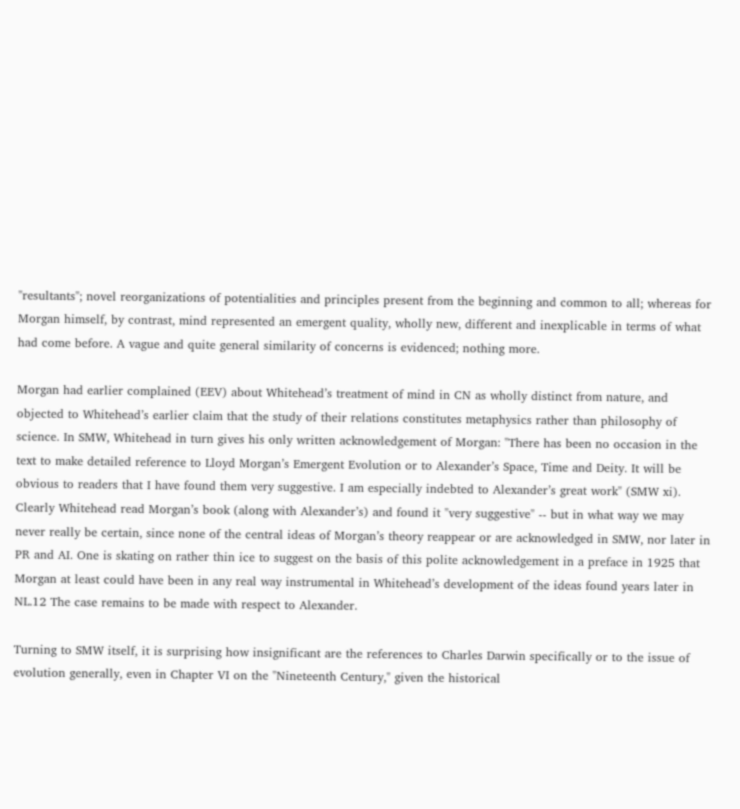"resultants"; novel reorganizations of potentialities and principles present from the beginning and common to all; whereas for Morgan himself, by contrast, mind represented an emergent quality, wholly new, different and inexplicable in terms of what had come before. A vague and quite general similarity of concerns is evidenced; nothing more.

Morgan had earlier complained (EEV) about Whitehead’s treatment of mind in CN as wholly distinct from nature, and objected to Whitehead’s earlier claim that the study of their relations constitutes metaphysics rather than philosophy of science. In SMW, Whitehead in turn gives his only written acknowledgement of Morgan: "There has been no occasion in the text to make detailed reference to Lloyd Morgan’s Emergent Evolution or to Alexander’s Space, Time and Deity. It will be obvious to readers that I have found them very suggestive. I am especially indebted to Alexander’s great work" (SMW xi). Clearly Whitehead read Morgan’s book (along with Alexander’s) and found it "very suggestive" -- but in what way we may never really be certain, since none of the central ideas of Morgan’s theory reappear or are acknowledged in SMW, nor later in PR and AI. One is skating on rather thin ice to suggest on the basis of this polite acknowledgement in a preface in 1925 that Morgan at least could have been in any real way instrumental in Whitehead’s development of the ideas found years later in NL.12 The case remains to be made with respect to Alexander.

Turning to SMW itself, it is surprising how insignificant are the references to Charles Darwin specifically or to the issue of evolution generally, even in Chapter VI on the "Nineteenth Century," given the historical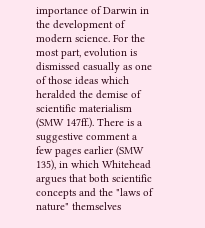importance of Darwin in the development of modern science. For the most part, evolution is dismissed casually as one of those ideas which heralded the demise of scientific materialism (SMW 147ff.). There is a suggestive comment a few pages earlier (SMW 135), in which Whitehead argues that both scientific concepts and the "laws of nature" themselves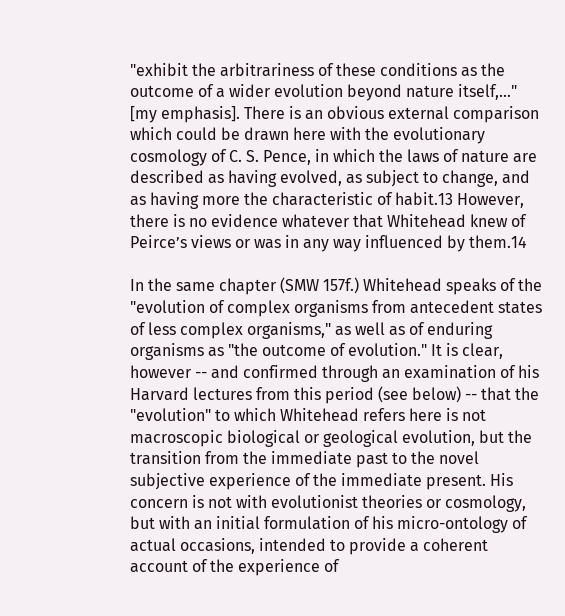"exhibit the arbitrariness of these conditions as the outcome of a wider evolution beyond nature itself,..." [my emphasis]. There is an obvious external comparison which could be drawn here with the evolutionary cosmology of C. S. Pence, in which the laws of nature are described as having evolved, as subject to change, and as having more the characteristic of habit.13 However, there is no evidence whatever that Whitehead knew of Peirce’s views or was in any way influenced by them.14

In the same chapter (SMW 157f.) Whitehead speaks of the "evolution of complex organisms from antecedent states of less complex organisms," as well as of enduring organisms as "the outcome of evolution." It is clear, however -- and confirmed through an examination of his Harvard lectures from this period (see below) -- that the "evolution" to which Whitehead refers here is not macroscopic biological or geological evolution, but the transition from the immediate past to the novel subjective experience of the immediate present. His concern is not with evolutionist theories or cosmology, but with an initial formulation of his micro-ontology of actual occasions, intended to provide a coherent account of the experience of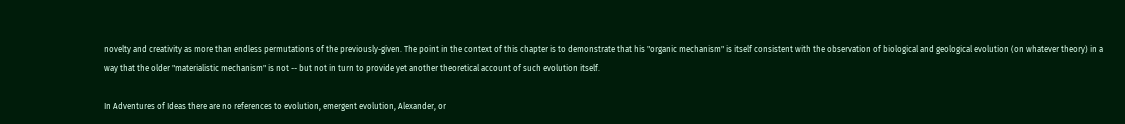novelty and creativity as more than endless permutations of the previously-given. The point in the context of this chapter is to demonstrate that his "organic mechanism" is itself consistent with the observation of biological and geological evolution (on whatever theory) in a way that the older "materialistic mechanism" is not -- but not in turn to provide yet another theoretical account of such evolution itself.

In Adventures of Ideas there are no references to evolution, emergent evolution, Alexander, or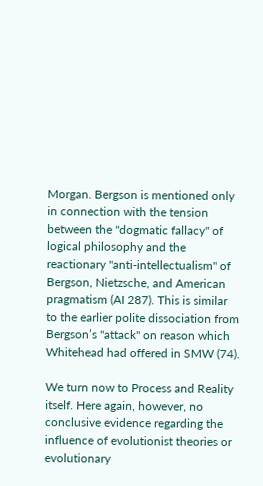Morgan. Bergson is mentioned only in connection with the tension between the "dogmatic fallacy" of logical philosophy and the reactionary "anti-intellectualism" of Bergson, Nietzsche, and American pragmatism (AI 287). This is similar to the earlier polite dissociation from Bergson’s "attack" on reason which Whitehead had offered in SMW (74).

We turn now to Process and Reality itself. Here again, however, no conclusive evidence regarding the influence of evolutionist theories or evolutionary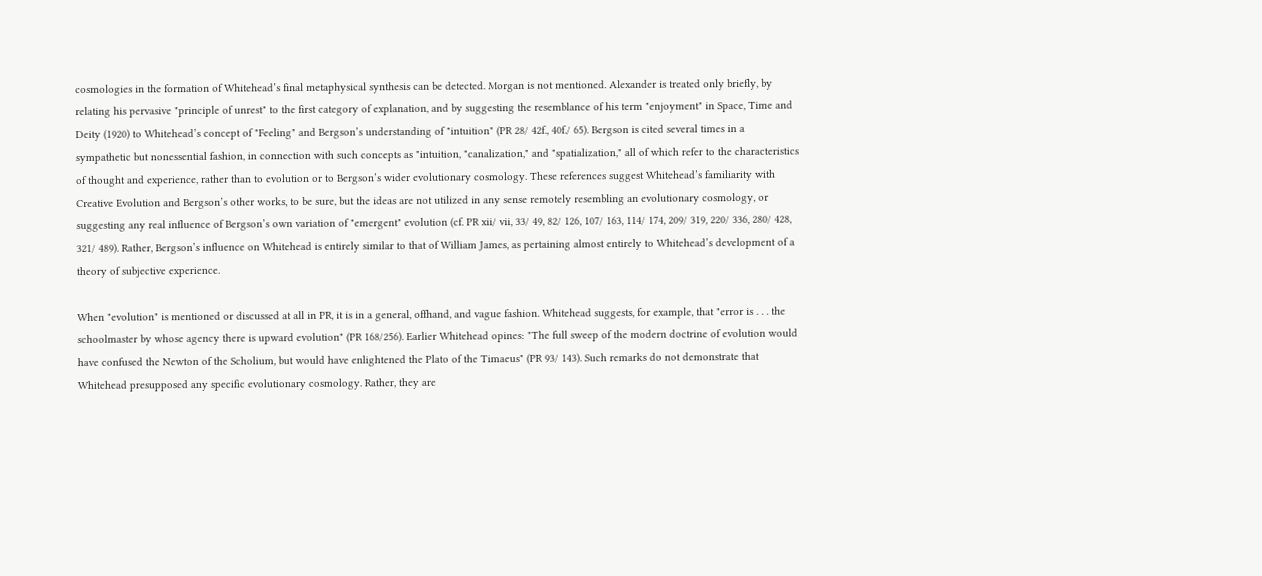cosmologies in the formation of Whitehead’s final metaphysical synthesis can be detected. Morgan is not mentioned. Alexander is treated only briefly, by relating his pervasive "principle of unrest" to the first category of explanation, and by suggesting the resemblance of his term "enjoyment" in Space, Time and Deity (1920) to Whitehead’s concept of "Feeling" and Bergson’s understanding of "intuition" (PR 28/ 42f., 40f./ 65). Bergson is cited several times in a sympathetic but nonessential fashion, in connection with such concepts as "intuition, "canalization," and "spatialization," all of which refer to the characteristics of thought and experience, rather than to evolution or to Bergson’s wider evolutionary cosmology. These references suggest Whitehead’s familiarity with Creative Evolution and Bergson’s other works, to be sure, but the ideas are not utilized in any sense remotely resembling an evolutionary cosmology, or suggesting any real influence of Bergson’s own variation of "emergent" evolution (cf. PR xii/ vii, 33/ 49, 82/ 126, 107/ 163, 114/ 174, 209/ 319, 220/ 336, 280/ 428, 321/ 489). Rather, Bergson’s influence on Whitehead is entirely similar to that of William James, as pertaining almost entirely to Whitehead’s development of a theory of subjective experience.

When "evolution" is mentioned or discussed at all in PR, it is in a general, offhand, and vague fashion. Whitehead suggests, for example, that "error is . . . the schoolmaster by whose agency there is upward evolution" (PR 168/256). Earlier Whitehead opines: "The full sweep of the modern doctrine of evolution would have confused the Newton of the Scholium, but would have enlightened the Plato of the Timaeus" (PR 93/ 143). Such remarks do not demonstrate that Whitehead presupposed any specific evolutionary cosmology. Rather, they are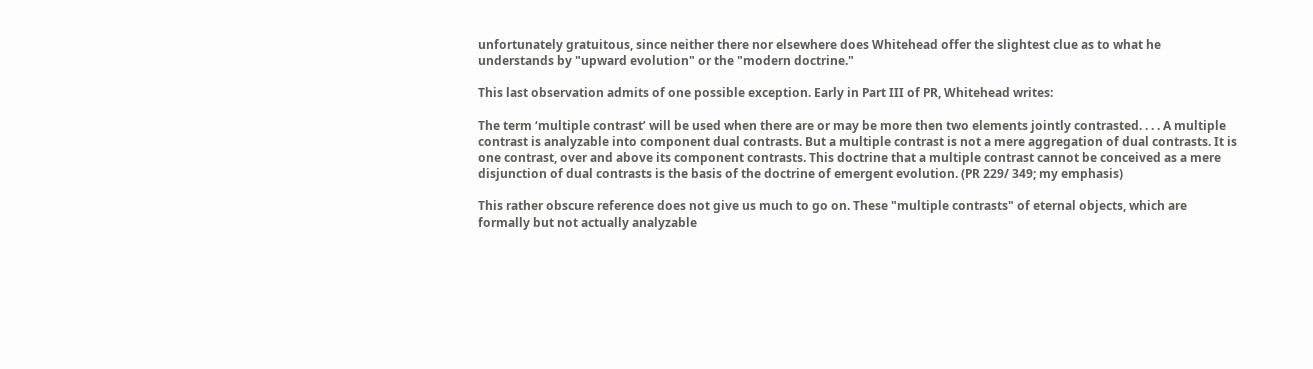unfortunately gratuitous, since neither there nor elsewhere does Whitehead offer the slightest clue as to what he understands by "upward evolution" or the "modern doctrine."

This last observation admits of one possible exception. Early in Part III of PR, Whitehead writes:

The term ‘multiple contrast’ will be used when there are or may be more then two elements jointly contrasted. . . . A multiple contrast is analyzable into component dual contrasts. But a multiple contrast is not a mere aggregation of dual contrasts. It is one contrast, over and above its component contrasts. This doctrine that a multiple contrast cannot be conceived as a mere disjunction of dual contrasts is the basis of the doctrine of emergent evolution. (PR 229/ 349; my emphasis)

This rather obscure reference does not give us much to go on. These "multiple contrasts" of eternal objects, which are formally but not actually analyzable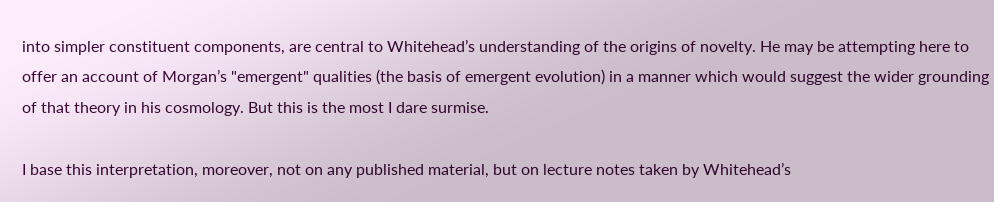into simpler constituent components, are central to Whitehead’s understanding of the origins of novelty. He may be attempting here to offer an account of Morgan’s "emergent" qualities (the basis of emergent evolution) in a manner which would suggest the wider grounding of that theory in his cosmology. But this is the most I dare surmise.

I base this interpretation, moreover, not on any published material, but on lecture notes taken by Whitehead’s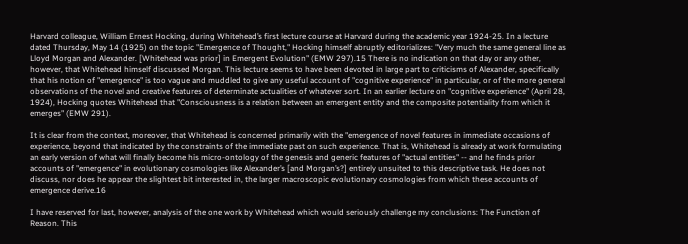Harvard colleague, William Ernest Hocking, during Whitehead’s first lecture course at Harvard during the academic year 1924-25. In a lecture dated Thursday, May 14 (1925) on the topic "Emergence of Thought," Hocking himself abruptly editorializes: "Very much the same general line as Lloyd Morgan and Alexander. [Whitehead was prior] in Emergent Evolution" (EMW 297).15 There is no indication on that day or any other, however, that Whitehead himself discussed Morgan. This lecture seems to have been devoted in large part to criticisms of Alexander, specifically that his notion of "emergence" is too vague and muddled to give any useful account of "cognitive experience" in particular, or of the more general observations of the novel and creative features of determinate actualities of whatever sort. In an earlier lecture on "cognitive experience" (April 28, 1924), Hocking quotes Whitehead that "Consciousness is a relation between an emergent entity and the composite potentiality from which it emerges" (EMW 291).

It is clear from the context, moreover, that Whitehead is concerned primarily with the "emergence of novel features in immediate occasions of experience, beyond that indicated by the constraints of the immediate past on such experience. That is, Whitehead is already at work formulating an early version of what will finally become his micro-ontology of the genesis and generic features of "actual entities" -- and he finds prior accounts of "emergence" in evolutionary cosmologies like Alexander’s [and Morgan’s?] entirely unsuited to this descriptive task. He does not discuss, nor does he appear the slightest bit interested in, the larger macroscopic evolutionary cosmologies from which these accounts of emergence derive.16

I have reserved for last, however, analysis of the one work by Whitehead which would seriously challenge my conclusions: The Function of Reason. This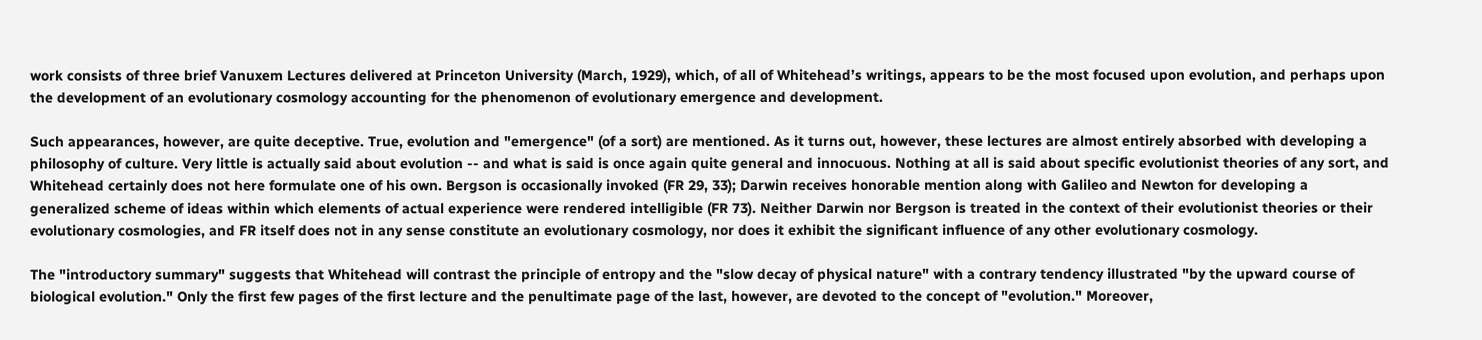work consists of three brief Vanuxem Lectures delivered at Princeton University (March, 1929), which, of all of Whitehead’s writings, appears to be the most focused upon evolution, and perhaps upon the development of an evolutionary cosmology accounting for the phenomenon of evolutionary emergence and development.

Such appearances, however, are quite deceptive. True, evolution and "emergence" (of a sort) are mentioned. As it turns out, however, these lectures are almost entirely absorbed with developing a philosophy of culture. Very little is actually said about evolution -- and what is said is once again quite general and innocuous. Nothing at all is said about specific evolutionist theories of any sort, and Whitehead certainly does not here formulate one of his own. Bergson is occasionally invoked (FR 29, 33); Darwin receives honorable mention along with Galileo and Newton for developing a generalized scheme of ideas within which elements of actual experience were rendered intelligible (FR 73). Neither Darwin nor Bergson is treated in the context of their evolutionist theories or their evolutionary cosmologies, and FR itself does not in any sense constitute an evolutionary cosmology, nor does it exhibit the significant influence of any other evolutionary cosmology.

The "introductory summary" suggests that Whitehead will contrast the principle of entropy and the "slow decay of physical nature" with a contrary tendency illustrated "by the upward course of biological evolution." Only the first few pages of the first lecture and the penultimate page of the last, however, are devoted to the concept of "evolution." Moreover,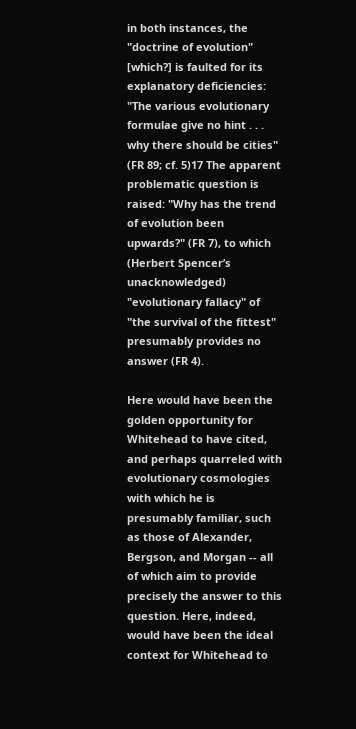in both instances, the "doctrine of evolution" [which?] is faulted for its explanatory deficiencies: "The various evolutionary formulae give no hint . . . why there should be cities" (FR 89; cf. 5)17 The apparent problematic question is raised: "Why has the trend of evolution been upwards?" (FR 7), to which (Herbert Spencer’s unacknowledged) "evolutionary fallacy" of "the survival of the fittest" presumably provides no answer (FR 4).

Here would have been the golden opportunity for Whitehead to have cited, and perhaps quarreled with evolutionary cosmologies with which he is presumably familiar, such as those of Alexander, Bergson, and Morgan -- all of which aim to provide precisely the answer to this question. Here, indeed, would have been the ideal context for Whitehead to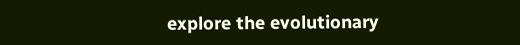explore the evolutionary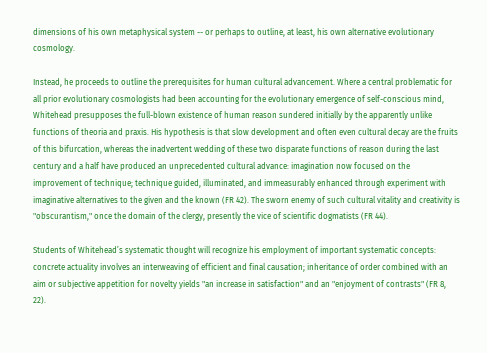dimensions of his own metaphysical system -- or perhaps to outline, at least, his own alternative evolutionary cosmology.

Instead, he proceeds to outline the prerequisites for human cultural advancement. Where a central problematic for all prior evolutionary cosmologists had been accounting for the evolutionary emergence of self-conscious mind, Whitehead presupposes the full-blown existence of human reason sundered initially by the apparently unlike functions of theoria and praxis. His hypothesis is that slow development and often even cultural decay are the fruits of this bifurcation, whereas the inadvertent wedding of these two disparate functions of reason during the last century and a half have produced an unprecedented cultural advance: imagination now focused on the improvement of technique; technique guided, illuminated, and immeasurably enhanced through experiment with imaginative alternatives to the given and the known (FR 42). The sworn enemy of such cultural vitality and creativity is "obscurantism," once the domain of the clergy, presently the vice of scientific dogmatists (FR 44).

Students of Whitehead’s systematic thought will recognize his employment of important systematic concepts: concrete actuality involves an interweaving of efficient and final causation; inheritance of order combined with an aim or subjective appetition for novelty yields "an increase in satisfaction" and an "enjoyment of contrasts" (FR 8, 22).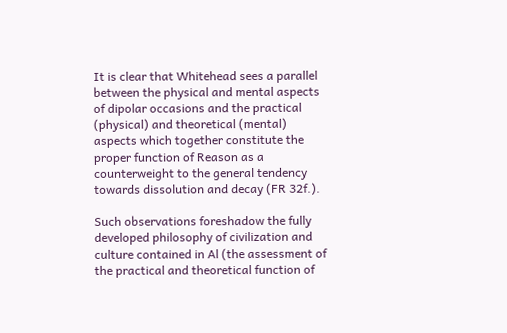It is clear that Whitehead sees a parallel between the physical and mental aspects of dipolar occasions and the practical (physical) and theoretical (mental) aspects which together constitute the proper function of Reason as a counterweight to the general tendency towards dissolution and decay (FR 32f.).

Such observations foreshadow the fully developed philosophy of civilization and culture contained in Al (the assessment of the practical and theoretical function of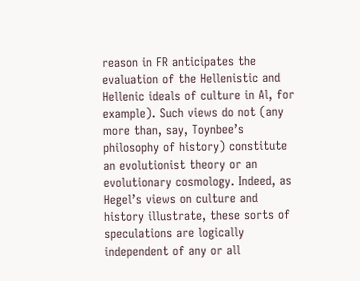reason in FR anticipates the evaluation of the Hellenistic and Hellenic ideals of culture in Al, for example). Such views do not (any more than, say, Toynbee’s philosophy of history) constitute an evolutionist theory or an evolutionary cosmology. Indeed, as Hegel’s views on culture and history illustrate, these sorts of speculations are logically independent of any or all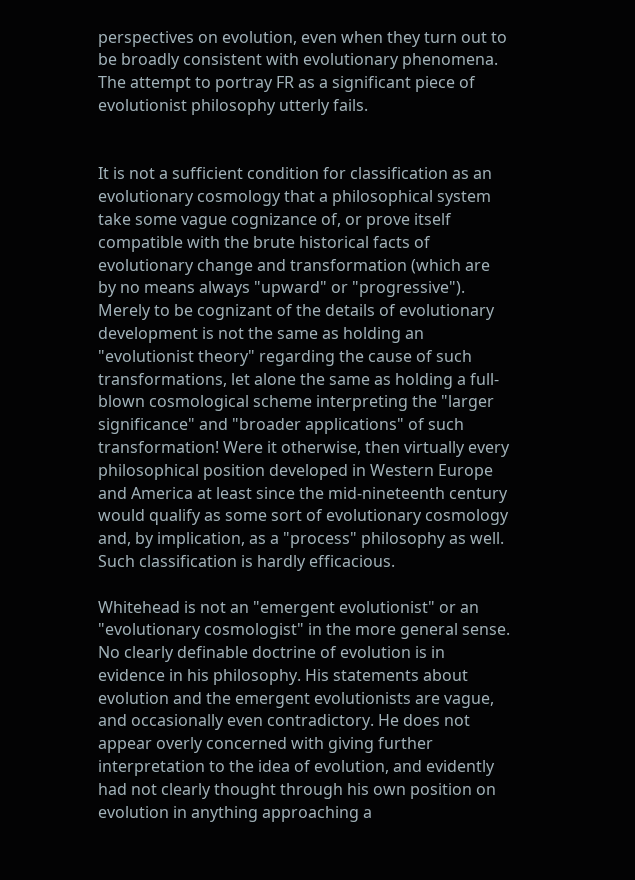perspectives on evolution, even when they turn out to be broadly consistent with evolutionary phenomena. The attempt to portray FR as a significant piece of evolutionist philosophy utterly fails.


It is not a sufficient condition for classification as an evolutionary cosmology that a philosophical system take some vague cognizance of, or prove itself compatible with the brute historical facts of evolutionary change and transformation (which are by no means always "upward" or "progressive"). Merely to be cognizant of the details of evolutionary development is not the same as holding an "evolutionist theory" regarding the cause of such transformations, let alone the same as holding a full-blown cosmological scheme interpreting the "larger significance" and "broader applications" of such transformation! Were it otherwise, then virtually every philosophical position developed in Western Europe and America at least since the mid-nineteenth century would qualify as some sort of evolutionary cosmology and, by implication, as a "process" philosophy as well. Such classification is hardly efficacious.

Whitehead is not an "emergent evolutionist" or an "evolutionary cosmologist" in the more general sense. No clearly definable doctrine of evolution is in evidence in his philosophy. His statements about evolution and the emergent evolutionists are vague, and occasionally even contradictory. He does not appear overly concerned with giving further interpretation to the idea of evolution, and evidently had not clearly thought through his own position on evolution in anything approaching a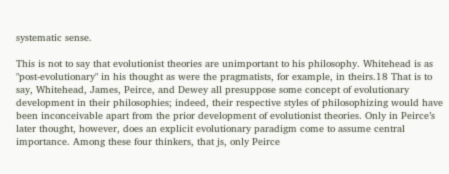systematic sense.

This is not to say that evolutionist theories are unimportant to his philosophy. Whitehead is as "post-evolutionary" in his thought as were the pragmatists, for example, in theirs.18 That is to say, Whitehead, James, Peirce, and Dewey all presuppose some concept of evolutionary development in their philosophies; indeed, their respective styles of philosophizing would have been inconceivable apart from the prior development of evolutionist theories. Only in Peirce’s later thought, however, does an explicit evolutionary paradigm come to assume central importance. Among these four thinkers, that js, only Peirce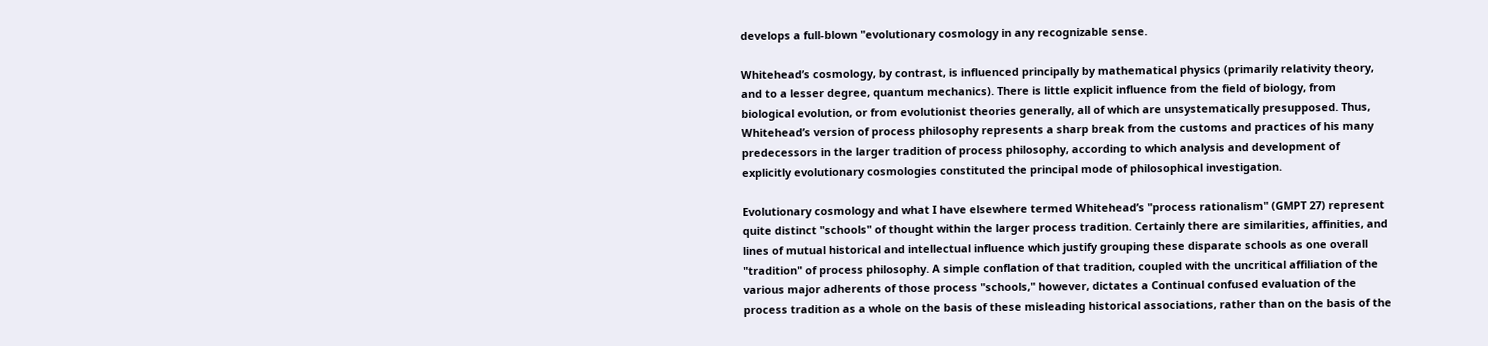develops a full-blown "evolutionary cosmology in any recognizable sense.

Whitehead’s cosmology, by contrast, is influenced principally by mathematical physics (primarily relativity theory, and to a lesser degree, quantum mechanics). There is little explicit influence from the field of biology, from biological evolution, or from evolutionist theories generally, all of which are unsystematically presupposed. Thus, Whitehead’s version of process philosophy represents a sharp break from the customs and practices of his many predecessors in the larger tradition of process philosophy, according to which analysis and development of explicitly evolutionary cosmologies constituted the principal mode of philosophical investigation.

Evolutionary cosmology and what I have elsewhere termed Whitehead’s "process rationalism" (GMPT 27) represent quite distinct "schools" of thought within the larger process tradition. Certainly there are similarities, affinities, and lines of mutual historical and intellectual influence which justify grouping these disparate schools as one overall "tradition" of process philosophy. A simple conflation of that tradition, coupled with the uncritical affiliation of the various major adherents of those process "schools," however, dictates a Continual confused evaluation of the process tradition as a whole on the basis of these misleading historical associations, rather than on the basis of the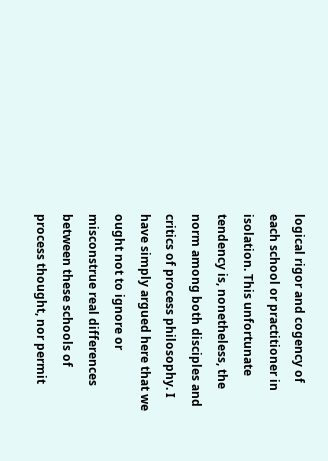logical rigor and cogency of each school or practitioner in isolation. This unfortunate tendency is, nonetheless, the norm among both disciples and critics of process philosophy. I have simply argued here that we ought not to ignore or misconstrue real differences between these schools of process thought, nor permit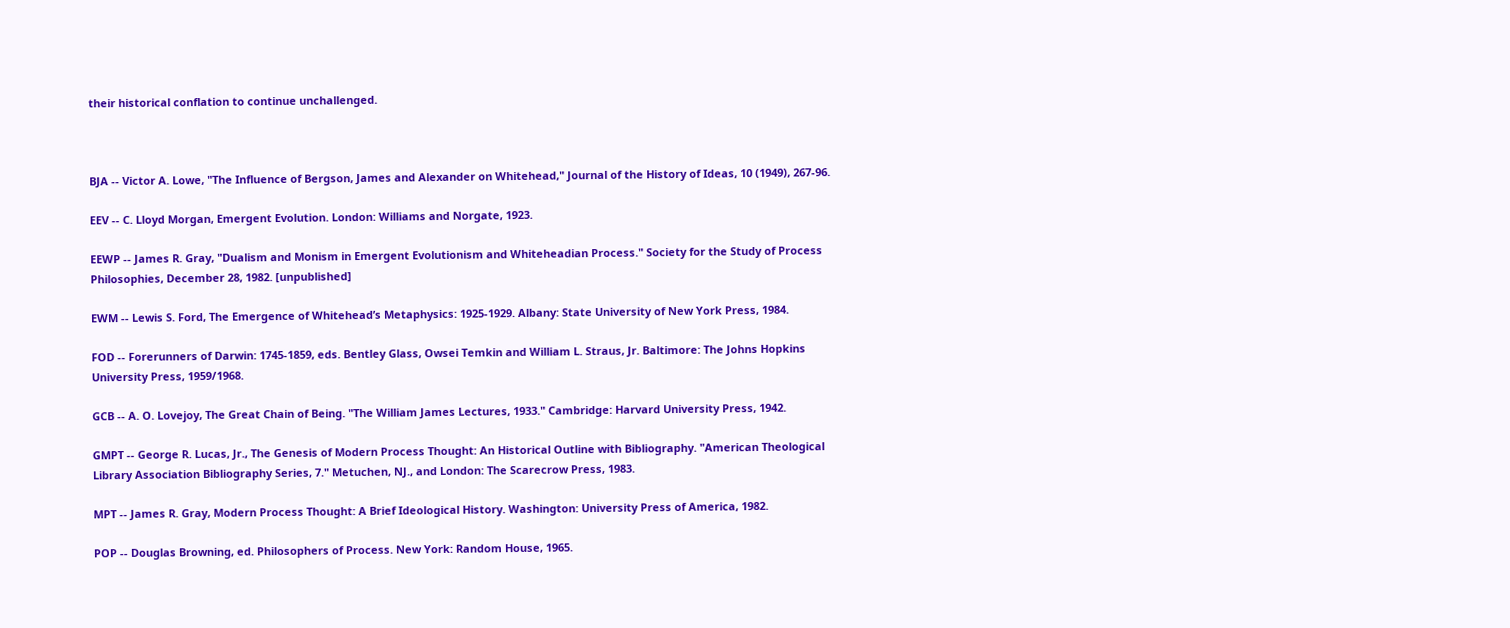their historical conflation to continue unchallenged.



BJA -- Victor A. Lowe, "The Influence of Bergson, James and Alexander on Whitehead," Journal of the History of Ideas, 10 (1949), 267-96.

EEV -- C. Lloyd Morgan, Emergent Evolution. London: Williams and Norgate, 1923.

EEWP -- James R. Gray, "Dualism and Monism in Emergent Evolutionism and Whiteheadian Process." Society for the Study of Process Philosophies, December 28, 1982. [unpublished]

EWM -- Lewis S. Ford, The Emergence of Whitehead’s Metaphysics: 1925-1929. Albany: State University of New York Press, 1984.

FOD -- Forerunners of Darwin: 1745-1859, eds. Bentley Glass, Owsei Temkin and William L. Straus, Jr. Baltimore: The Johns Hopkins University Press, 1959/1968.

GCB -- A. O. Lovejoy, The Great Chain of Being. "The William James Lectures, 1933." Cambridge: Harvard University Press, 1942.

GMPT -- George R. Lucas, Jr., The Genesis of Modern Process Thought: An Historical Outline with Bibliography. "American Theological Library Association Bibliography Series, 7." Metuchen, NJ., and London: The Scarecrow Press, 1983.

MPT -- James R. Gray, Modern Process Thought: A Brief Ideological History. Washington: University Press of America, 1982.

POP -- Douglas Browning, ed. Philosophers of Process. New York: Random House, 1965.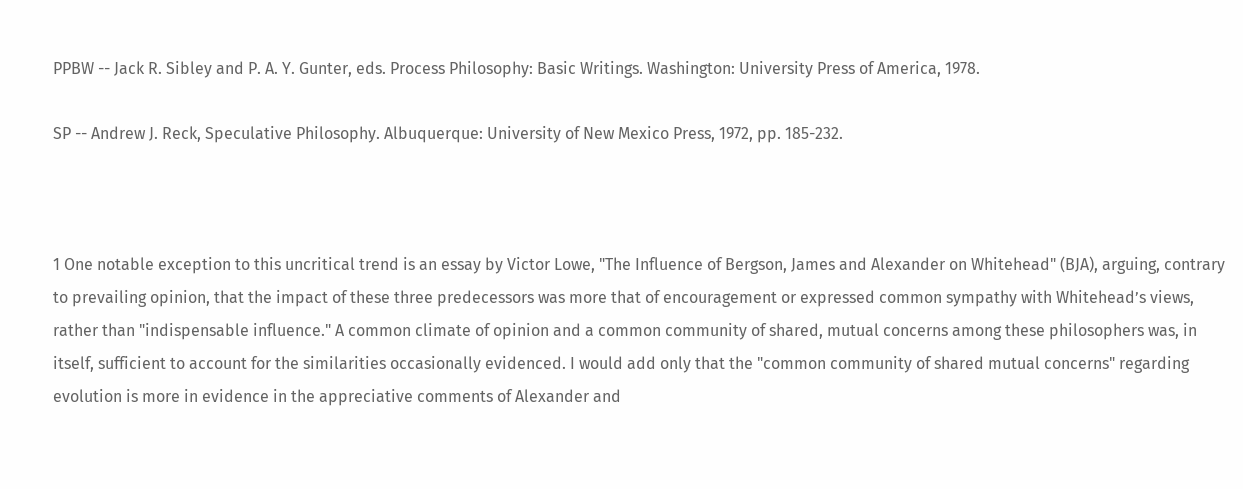PPBW -- Jack R. Sibley and P. A. Y. Gunter, eds. Process Philosophy: Basic Writings. Washington: University Press of America, 1978.

SP -- Andrew J. Reck, Speculative Philosophy. Albuquerque: University of New Mexico Press, 1972, pp. 185-232.



1 One notable exception to this uncritical trend is an essay by Victor Lowe, "The Influence of Bergson, James and Alexander on Whitehead" (BJA), arguing, contrary to prevailing opinion, that the impact of these three predecessors was more that of encouragement or expressed common sympathy with Whitehead’s views, rather than "indispensable influence." A common climate of opinion and a common community of shared, mutual concerns among these philosophers was, in itself, sufficient to account for the similarities occasionally evidenced. I would add only that the "common community of shared mutual concerns" regarding evolution is more in evidence in the appreciative comments of Alexander and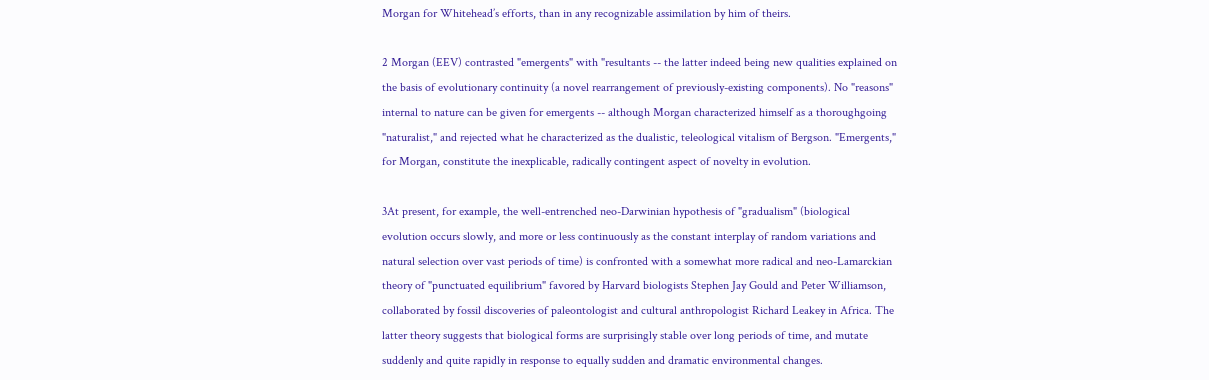Morgan for Whitehead’s efforts, than in any recognizable assimilation by him of theirs.

2 Morgan (EEV) contrasted "emergents" with "resultants -- the latter indeed being new qualities explained on the basis of evolutionary continuity (a novel rearrangement of previously-existing components). No "reasons" internal to nature can be given for emergents -- although Morgan characterized himself as a thoroughgoing "naturalist," and rejected what he characterized as the dualistic, teleological vitalism of Bergson. "Emergents," for Morgan, constitute the inexplicable, radically contingent aspect of novelty in evolution.

3At present, for example, the well-entrenched neo-Darwinian hypothesis of "gradualism" (biological evolution occurs slowly, and more or less continuously as the constant interplay of random variations and natural selection over vast periods of time) is confronted with a somewhat more radical and neo-Lamarckian theory of "punctuated equilibrium" favored by Harvard biologists Stephen Jay Gould and Peter Williamson, collaborated by fossil discoveries of paleontologist and cultural anthropologist Richard Leakey in Africa. The latter theory suggests that biological forms are surprisingly stable over long periods of time, and mutate suddenly and quite rapidly in response to equally sudden and dramatic environmental changes.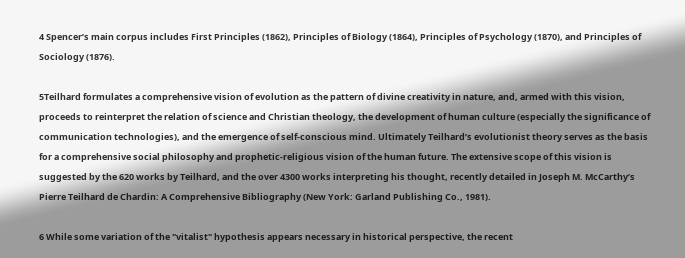4 Spencer’s main corpus includes First Principles (1862), Principles of Biology (1864), Principles of Psychology (1870), and Principles of Sociology (1876).

5Teilhard formulates a comprehensive vision of evolution as the pattern of divine creativity in nature, and, armed with this vision, proceeds to reinterpret the relation of science and Christian theology, the development of human culture (especially the significance of communication technologies), and the emergence of self-conscious mind. Ultimately Teilhard’s evolutionist theory serves as the basis for a comprehensive social philosophy and prophetic-religious vision of the human future. The extensive scope of this vision is suggested by the 620 works by Teilhard, and the over 4300 works interpreting his thought, recently detailed in Joseph M. McCarthy’s Pierre Teilhard de Chardin: A Comprehensive Bibliography (New York: Garland Publishing Co., 1981).

6 While some variation of the "vitalist" hypothesis appears necessary in historical perspective, the recent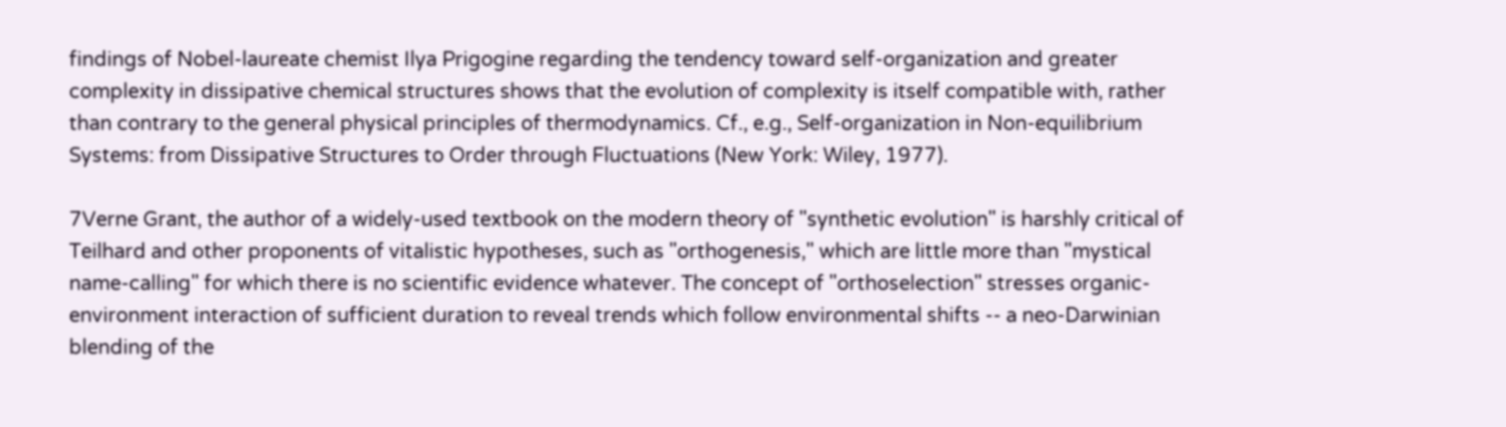findings of Nobel-laureate chemist Ilya Prigogine regarding the tendency toward self-organization and greater complexity in dissipative chemical structures shows that the evolution of complexity is itself compatible with, rather than contrary to the general physical principles of thermodynamics. Cf., e.g., Self-organization in Non-equilibrium Systems: from Dissipative Structures to Order through Fluctuations (New York: Wiley, 1977).

7Verne Grant, the author of a widely-used textbook on the modern theory of "synthetic evolution" is harshly critical of Teilhard and other proponents of vitalistic hypotheses, such as "orthogenesis," which are little more than "mystical name-calling" for which there is no scientific evidence whatever. The concept of "orthoselection" stresses organic-environment interaction of sufficient duration to reveal trends which follow environmental shifts -- a neo-Darwinian blending of the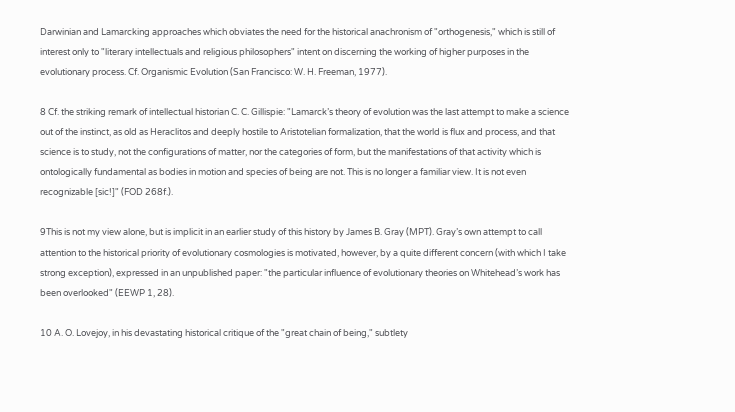Darwinian and Lamarcking approaches which obviates the need for the historical anachronism of "orthogenesis," which is still of interest only to "literary intellectuals and religious philosophers" intent on discerning the working of higher purposes in the evolutionary process. Cf. Organismic Evolution (San Francisco: W. H. Freeman, 1977).

8 Cf. the striking remark of intellectual historian C. C. Gillispie: "Lamarck’s theory of evolution was the last attempt to make a science out of the instinct, as old as Heraclitos and deeply hostile to Aristotelian formalization, that the world is flux and process, and that science is to study, not the configurations of matter, nor the categories of form, but the manifestations of that activity which is ontologically fundamental as bodies in motion and species of being are not. This is no longer a familiar view. It is not even recognizable [sic!]" (FOD 268f.).

9This is not my view alone, but is implicit in an earlier study of this history by James B. Gray (MPT). Gray’s own attempt to call attention to the historical priority of evolutionary cosmologies is motivated, however, by a quite different concern (with which I take strong exception), expressed in an unpublished paper: "the particular influence of evolutionary theories on Whitehead’s work has been overlooked" (EEWP 1, 28).

10 A. O. Lovejoy, in his devastating historical critique of the "great chain of being," subtlety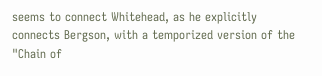seems to connect Whitehead, as he explicitly connects Bergson, with a temporized version of the "Chain of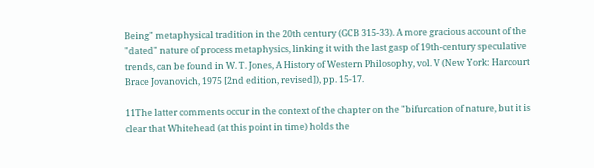Being" metaphysical tradition in the 20th century (GCB 315-33). A more gracious account of the "dated" nature of process metaphysics, linking it with the last gasp of 19th-century speculative trends, can be found in W. T. Jones, A History of Western Philosophy, vol. V (New York: Harcourt Brace Jovanovich, 1975 [2nd edition, revised]), pp. 15-17.

11The latter comments occur in the context of the chapter on the "bifurcation of nature, but it is clear that Whitehead (at this point in time) holds the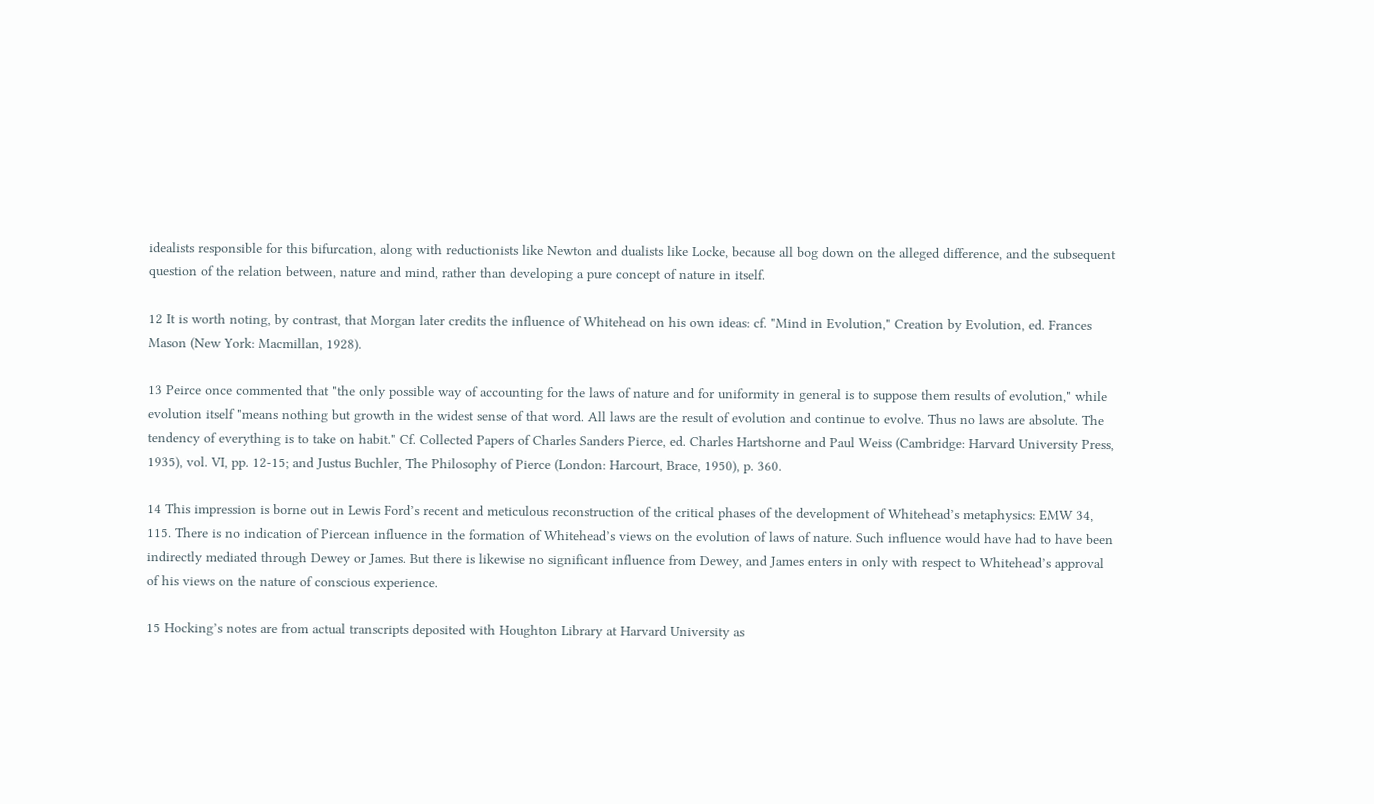idealists responsible for this bifurcation, along with reductionists like Newton and dualists like Locke, because all bog down on the alleged difference, and the subsequent question of the relation between, nature and mind, rather than developing a pure concept of nature in itself.

12 It is worth noting, by contrast, that Morgan later credits the influence of Whitehead on his own ideas: cf. "Mind in Evolution," Creation by Evolution, ed. Frances Mason (New York: Macmillan, 1928).

13 Peirce once commented that "the only possible way of accounting for the laws of nature and for uniformity in general is to suppose them results of evolution," while evolution itself "means nothing but growth in the widest sense of that word. All laws are the result of evolution and continue to evolve. Thus no laws are absolute. The tendency of everything is to take on habit." Cf. Collected Papers of Charles Sanders Pierce, ed. Charles Hartshorne and Paul Weiss (Cambridge: Harvard University Press, 1935), vol. VI, pp. 12-15; and Justus Buchler, The Philosophy of Pierce (London: Harcourt, Brace, 1950), p. 360.

14 This impression is borne out in Lewis Ford’s recent and meticulous reconstruction of the critical phases of the development of Whitehead’s metaphysics: EMW 34, 115. There is no indication of Piercean influence in the formation of Whitehead’s views on the evolution of laws of nature. Such influence would have had to have been indirectly mediated through Dewey or James. But there is likewise no significant influence from Dewey, and James enters in only with respect to Whitehead’s approval of his views on the nature of conscious experience.

15 Hocking’s notes are from actual transcripts deposited with Houghton Library at Harvard University as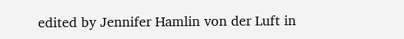edited by Jennifer Hamlin von der Luft in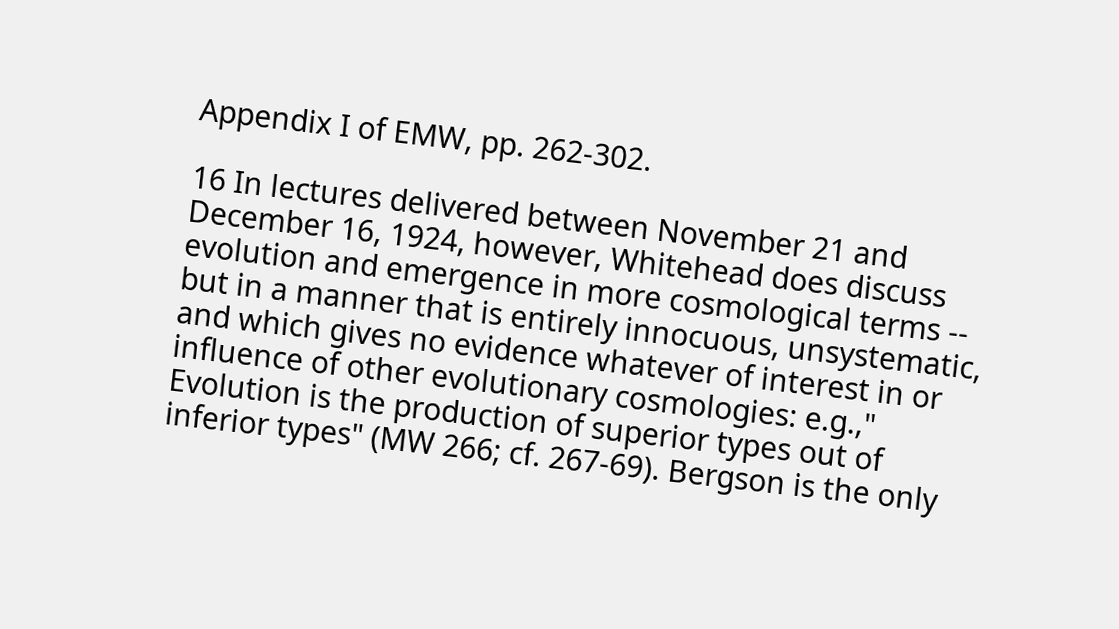Appendix I of EMW, pp. 262-302.

16 In lectures delivered between November 21 and December 16, 1924, however, Whitehead does discuss evolution and emergence in more cosmological terms -- but in a manner that is entirely innocuous, unsystematic, and which gives no evidence whatever of interest in or influence of other evolutionary cosmologies: e.g.," Evolution is the production of superior types out of inferior types" (MW 266; cf. 267-69). Bergson is the only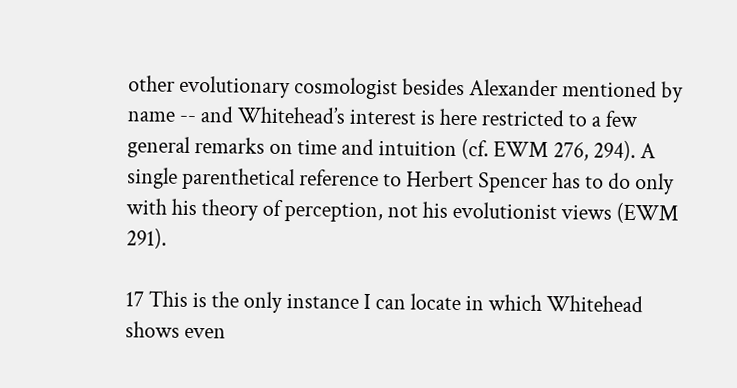other evolutionary cosmologist besides Alexander mentioned by name -- and Whitehead’s interest is here restricted to a few general remarks on time and intuition (cf. EWM 276, 294). A single parenthetical reference to Herbert Spencer has to do only with his theory of perception, not his evolutionist views (EWM 291).

17 This is the only instance I can locate in which Whitehead shows even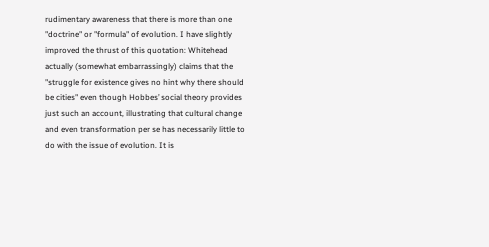rudimentary awareness that there is more than one "doctrine" or "formula" of evolution. I have slightly improved the thrust of this quotation: Whitehead actually (somewhat embarrassingly) claims that the "struggle for existence gives no hint why there should be cities" even though Hobbes’ social theory provides just such an account, illustrating that cultural change and even transformation per se has necessarily little to do with the issue of evolution. It is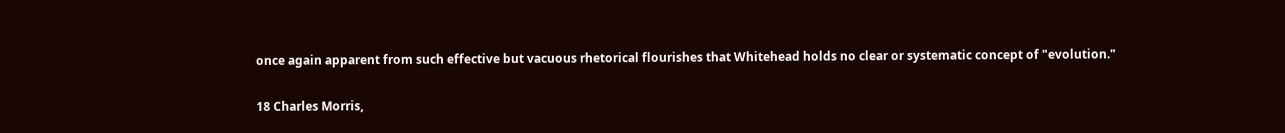once again apparent from such effective but vacuous rhetorical flourishes that Whitehead holds no clear or systematic concept of "evolution."

18 Charles Morris,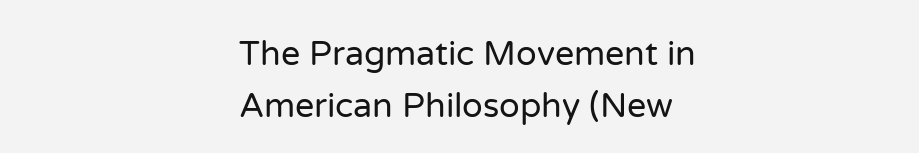The Pragmatic Movement in American Philosophy (New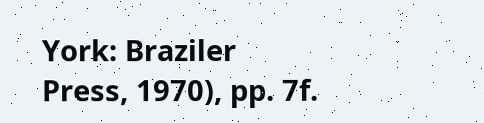York: Braziler Press, 1970), pp. 7f.